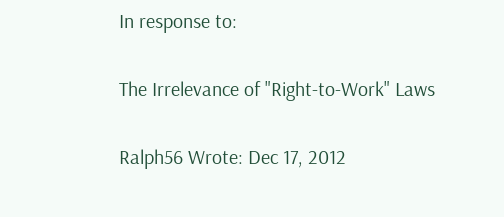In response to:

The Irrelevance of "Right-to-Work" Laws

Ralph56 Wrote: Dec 17, 2012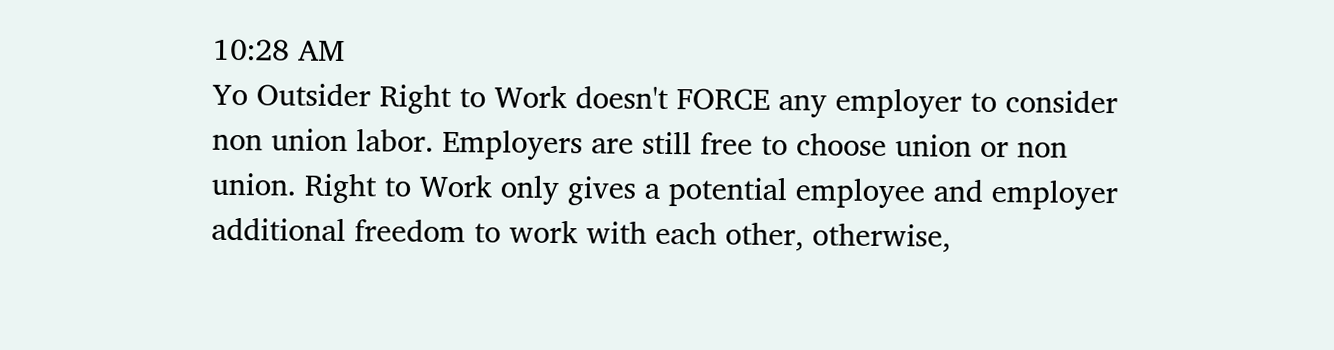10:28 AM
Yo Outsider Right to Work doesn't FORCE any employer to consider non union labor. Employers are still free to choose union or non union. Right to Work only gives a potential employee and employer additional freedom to work with each other, otherwise,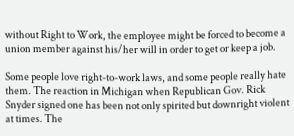without Right to Work, the employee might be forced to become a union member against his/her will in order to get or keep a job.

Some people love right-to-work laws, and some people really hate them. The reaction in Michigan when Republican Gov. Rick Snyder signed one has been not only spirited but downright violent at times. The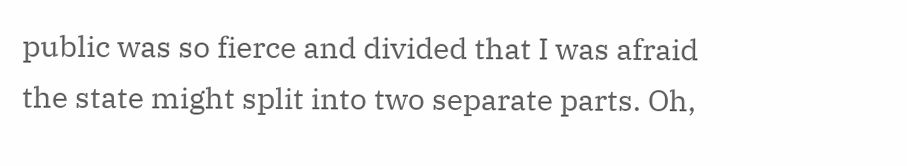public was so fierce and divided that I was afraid the state might split into two separate parts. Oh,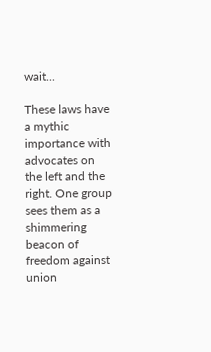wait...

These laws have a mythic importance with advocates on the left and the right. One group sees them as a shimmering beacon of freedom against union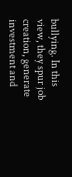bullying. In this view, they spur job creation, generate investment and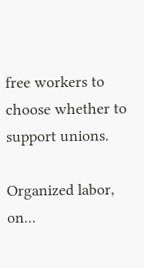free workers to choose whether to support unions.

Organized labor, on...